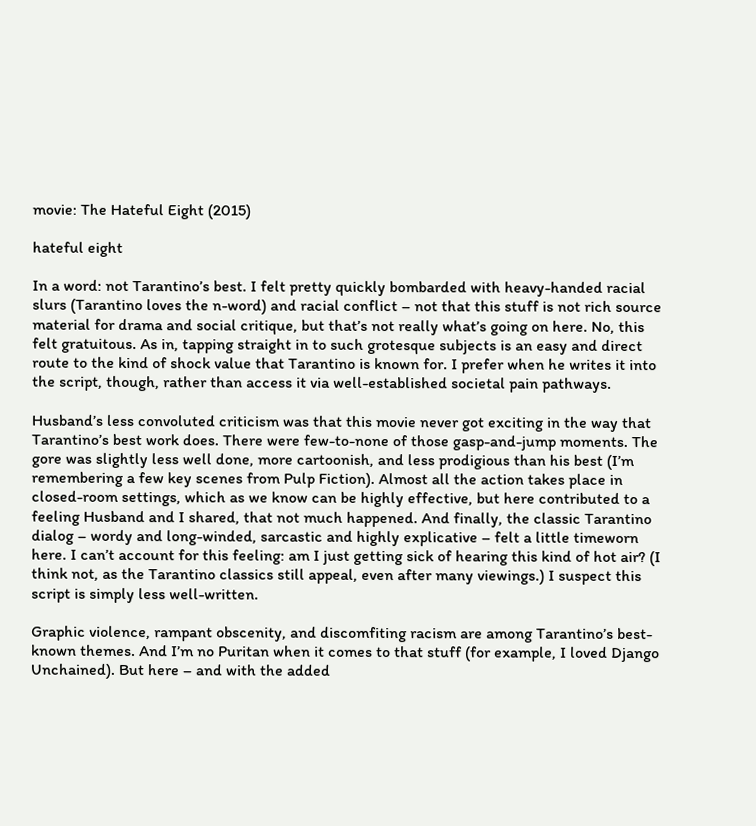movie: The Hateful Eight (2015)

hateful eight

In a word: not Tarantino’s best. I felt pretty quickly bombarded with heavy-handed racial slurs (Tarantino loves the n-word) and racial conflict – not that this stuff is not rich source material for drama and social critique, but that’s not really what’s going on here. No, this felt gratuitous. As in, tapping straight in to such grotesque subjects is an easy and direct route to the kind of shock value that Tarantino is known for. I prefer when he writes it into the script, though, rather than access it via well-established societal pain pathways.

Husband’s less convoluted criticism was that this movie never got exciting in the way that Tarantino’s best work does. There were few-to-none of those gasp-and-jump moments. The gore was slightly less well done, more cartoonish, and less prodigious than his best (I’m remembering a few key scenes from Pulp Fiction). Almost all the action takes place in closed-room settings, which as we know can be highly effective, but here contributed to a feeling Husband and I shared, that not much happened. And finally, the classic Tarantino dialog – wordy and long-winded, sarcastic and highly explicative – felt a little timeworn here. I can’t account for this feeling: am I just getting sick of hearing this kind of hot air? (I think not, as the Tarantino classics still appeal, even after many viewings.) I suspect this script is simply less well-written.

Graphic violence, rampant obscenity, and discomfiting racism are among Tarantino’s best-known themes. And I’m no Puritan when it comes to that stuff (for example, I loved Django Unchained). But here – and with the added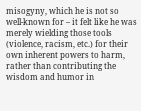misogyny, which he is not so well-known for – it felt like he was merely wielding those tools (violence, racism, etc.) for their own inherent powers to harm, rather than contributing the wisdom and humor in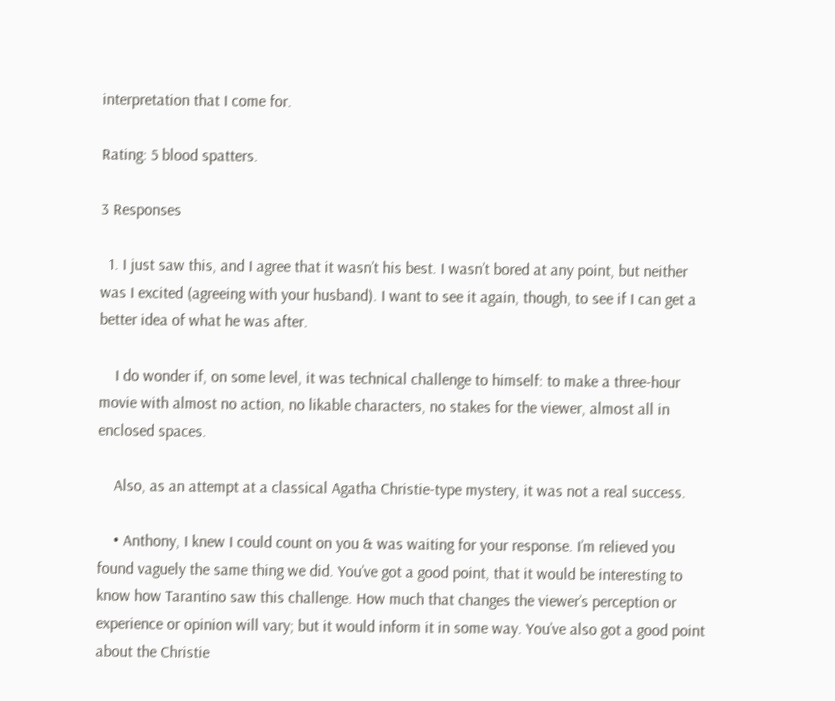interpretation that I come for.

Rating: 5 blood spatters.

3 Responses

  1. I just saw this, and I agree that it wasn’t his best. I wasn’t bored at any point, but neither was I excited (agreeing with your husband). I want to see it again, though, to see if I can get a better idea of what he was after.

    I do wonder if, on some level, it was technical challenge to himself: to make a three-hour movie with almost no action, no likable characters, no stakes for the viewer, almost all in enclosed spaces.

    Also, as an attempt at a classical Agatha Christie-type mystery, it was not a real success.

    • Anthony, I knew I could count on you & was waiting for your response. I’m relieved you found vaguely the same thing we did. You’ve got a good point, that it would be interesting to know how Tarantino saw this challenge. How much that changes the viewer’s perception or experience or opinion will vary; but it would inform it in some way. You’ve also got a good point about the Christie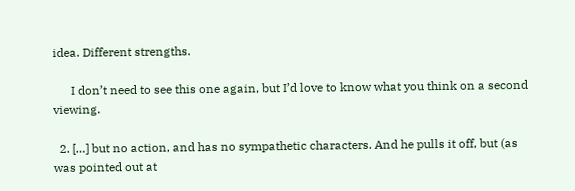idea. Different strengths.

      I don’t need to see this one again, but I’d love to know what you think on a second viewing.

  2. […] but no action, and has no sympathetic characters. And he pulls it off, but (as was pointed out at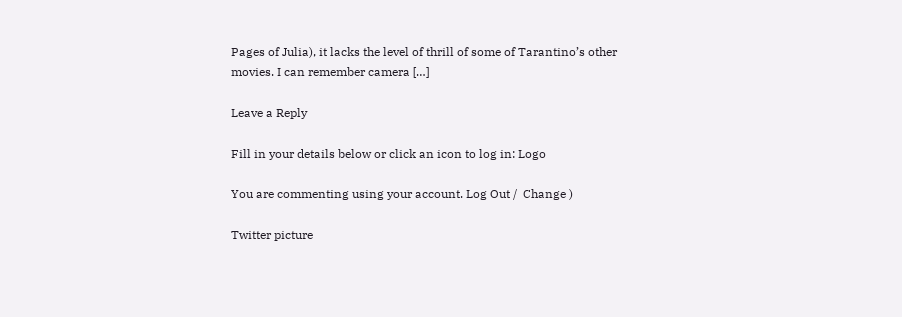Pages of Julia), it lacks the level of thrill of some of Tarantino’s other movies. I can remember camera […]

Leave a Reply

Fill in your details below or click an icon to log in: Logo

You are commenting using your account. Log Out /  Change )

Twitter picture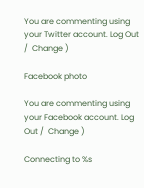You are commenting using your Twitter account. Log Out /  Change )

Facebook photo

You are commenting using your Facebook account. Log Out /  Change )

Connecting to %s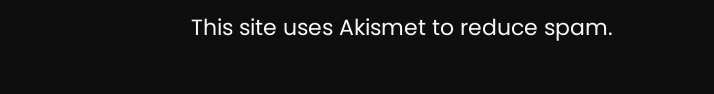This site uses Akismet to reduce spam.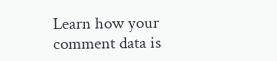Learn how your comment data is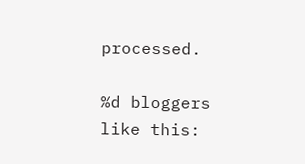processed.

%d bloggers like this: